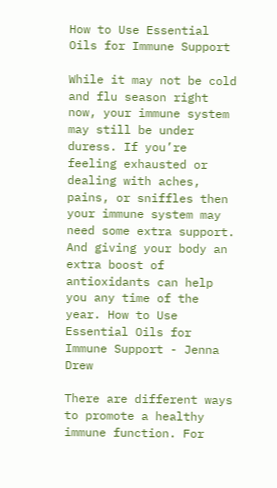How to Use Essential Oils for Immune Support

While it may not be cold and flu season right now, your immune system may still be under duress. If you’re feeling exhausted or dealing with aches, pains, or sniffles then your immune system may need some extra support. And giving your body an extra boost of antioxidants can help you any time of the year. How to Use Essential Oils for Immune Support - Jenna Drew

There are different ways to promote a healthy immune function. For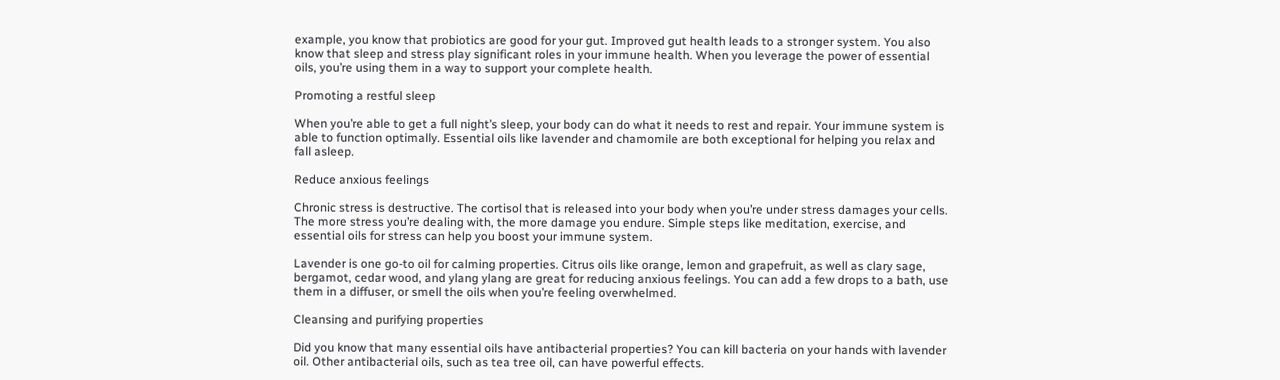example, you know that probiotics are good for your gut. Improved gut health leads to a stronger system. You also know that sleep and stress play significant roles in your immune health. When you leverage the power of essential oils, you’re using them in a way to support your complete health.

Promoting a restful sleep

When you’re able to get a full night’s sleep, your body can do what it needs to rest and repair. Your immune system is able to function optimally. Essential oils like lavender and chamomile are both exceptional for helping you relax and fall asleep.

Reduce anxious feelings

Chronic stress is destructive. The cortisol that is released into your body when you’re under stress damages your cells. The more stress you’re dealing with, the more damage you endure. Simple steps like meditation, exercise, and essential oils for stress can help you boost your immune system.

Lavender is one go-to oil for calming properties. Citrus oils like orange, lemon and grapefruit, as well as clary sage, bergamot, cedar wood, and ylang ylang are great for reducing anxious feelings. You can add a few drops to a bath, use them in a diffuser, or smell the oils when you’re feeling overwhelmed.

Cleansing and purifying properties

Did you know that many essential oils have antibacterial properties? You can kill bacteria on your hands with lavender oil. Other antibacterial oils, such as tea tree oil, can have powerful effects.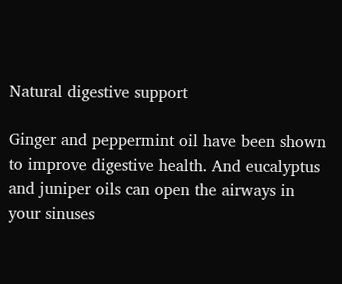Natural digestive support

Ginger and peppermint oil have been shown to improve digestive health. And eucalyptus and juniper oils can open the airways in your sinuses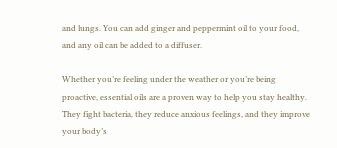and lungs. You can add ginger and peppermint oil to your food, and any oil can be added to a diffuser.

Whether you’re feeling under the weather or you’re being proactive, essential oils are a proven way to help you stay healthy. They fight bacteria, they reduce anxious feelings, and they improve your body’s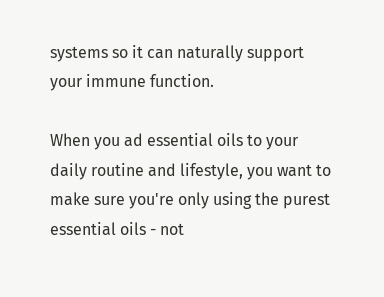systems so it can naturally support your immune function.

When you ad essential oils to your daily routine and lifestyle, you want to make sure you're only using the purest essential oils - not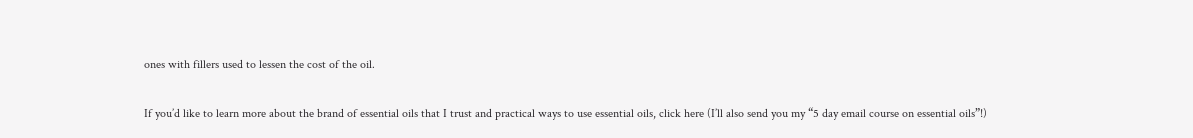ones with fillers used to lessen the cost of the oil.

If you’d like to learn more about the brand of essential oils that I trust and practical ways to use essential oils, click here (I’ll also send you my “5 day email course on essential oils”!)